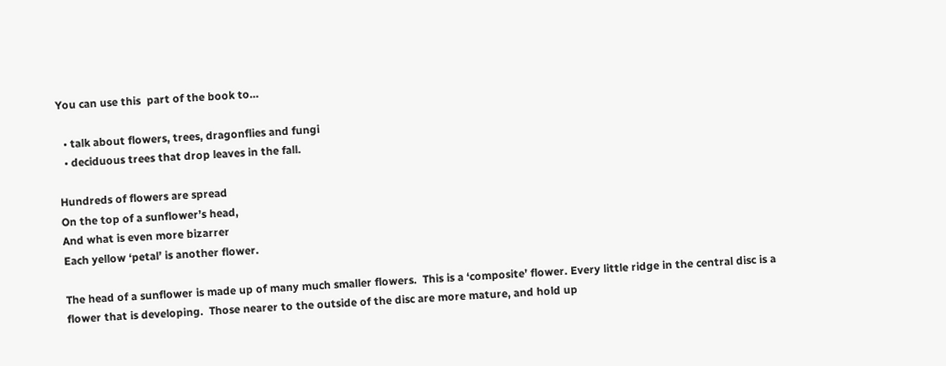You can use this  part of the book to…

  • talk about flowers, trees, dragonflies and fungi
  • deciduous trees that drop leaves in the fall.

Hundreds of flowers are spread
On the top of a sunflower’s head,
And what is even more bizarrer
Each yellow ‘petal’ is another flower.

The head of a sunflower is made up of many much smaller flowers.  This is a ‘composite’ flower. Every little ridge in the central disc is a flower that is developing.  Those nearer to the outside of the disc are more mature, and hold up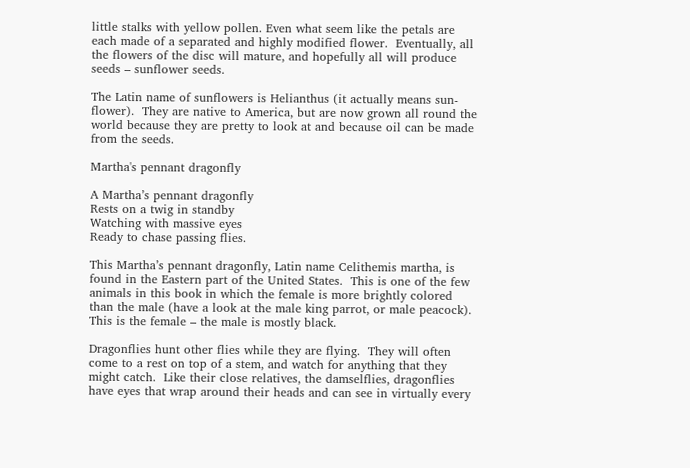little stalks with yellow pollen. Even what seem like the petals are each made of a separated and highly modified flower.  Eventually, all the flowers of the disc will mature, and hopefully all will produce seeds – sunflower seeds.

The Latin name of sunflowers is Helianthus (it actually means sun-flower).  They are native to America, but are now grown all round the world because they are pretty to look at and because oil can be made from the seeds.

Martha's pennant dragonfly

A Martha’s pennant dragonfly
Rests on a twig in standby
Watching with massive eyes
Ready to chase passing flies.

This Martha’s pennant dragonfly, Latin name Celithemis martha, is found in the Eastern part of the United States.  This is one of the few animals in this book in which the female is more brightly colored than the male (have a look at the male king parrot, or male peacock). This is the female – the male is mostly black.

Dragonflies hunt other flies while they are flying.  They will often come to a rest on top of a stem, and watch for anything that they might catch.  Like their close relatives, the damselflies, dragonflies have eyes that wrap around their heads and can see in virtually every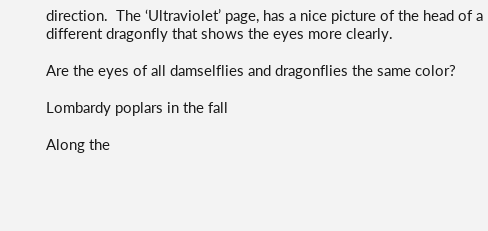direction.  The ‘Ultraviolet’ page, has a nice picture of the head of a different dragonfly that shows the eyes more clearly.

Are the eyes of all damselflies and dragonflies the same color?

Lombardy poplars in the fall

Along the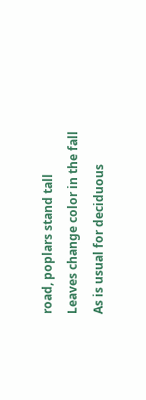road, poplars stand tall
Leaves change color in the fall
As is usual for deciduous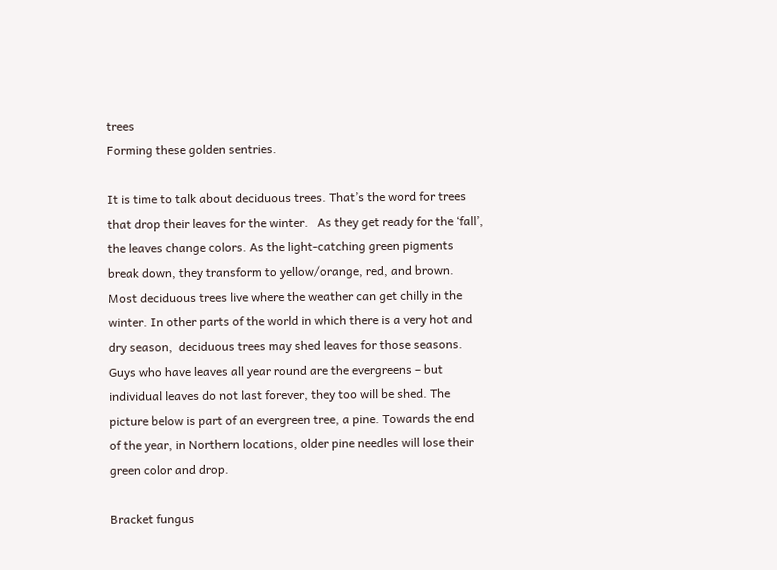trees
Forming these golden sentries.

It is time to talk about deciduous trees. That’s the word for trees that drop their leaves for the winter.   As they get ready for the ‘fall’, the leaves change colors. As the light-catching green pigments break down, they transform to yellow/orange, red, and brown.  Most deciduous trees live where the weather can get chilly in the winter. In other parts of the world in which there is a very hot and dry season,  deciduous trees may shed leaves for those seasons. Guys who have leaves all year round are the evergreens – but individual leaves do not last forever, they too will be shed. The picture below is part of an evergreen tree, a pine. Towards the end of the year, in Northern locations, older pine needles will lose their green color and drop.

Bracket fungus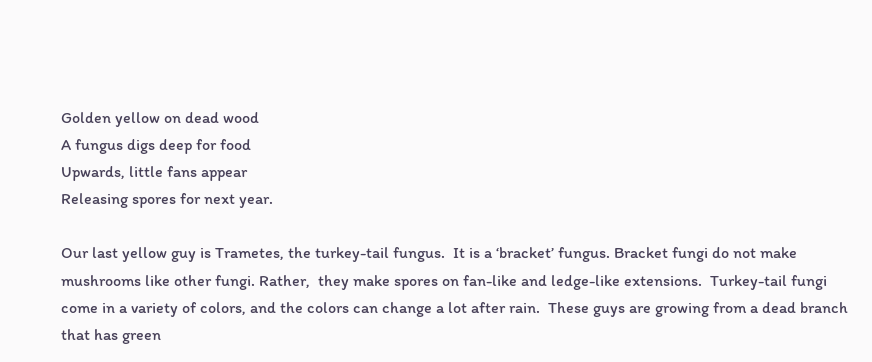Golden yellow on dead wood
A fungus digs deep for food
Upwards, little fans appear
Releasing spores for next year.

Our last yellow guy is Trametes, the turkey-tail fungus.  It is a ‘bracket’ fungus. Bracket fungi do not make mushrooms like other fungi. Rather,  they make spores on fan-like and ledge-like extensions.  Turkey-tail fungi come in a variety of colors, and the colors can change a lot after rain.  These guys are growing from a dead branch that has green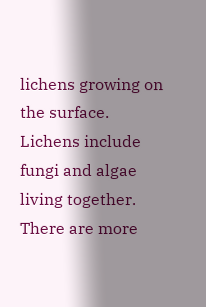lichens growing on the surface. Lichens include fungi and algae living together. There are more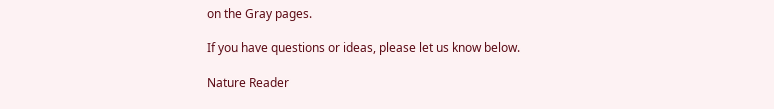on the Gray pages.

If you have questions or ideas, please let us know below.

Nature Reader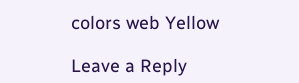colors web Yellow

Leave a Reply